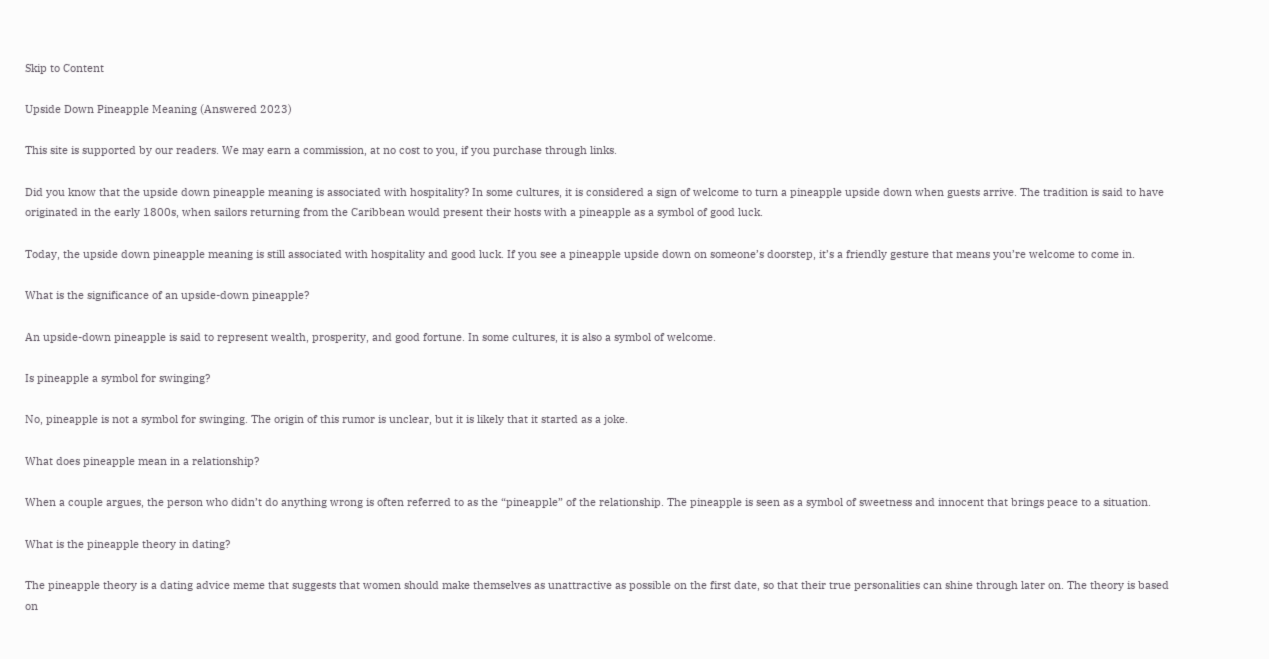Skip to Content

Upside Down Pineapple Meaning (Answered 2023)

This site is supported by our readers. We may earn a commission, at no cost to you, if you purchase through links.

Did you know that the upside down pineapple meaning is associated with hospitality? In some cultures, it is considered a sign of welcome to turn a pineapple upside down when guests arrive. The tradition is said to have originated in the early 1800s, when sailors returning from the Caribbean would present their hosts with a pineapple as a symbol of good luck.

Today, the upside down pineapple meaning is still associated with hospitality and good luck. If you see a pineapple upside down on someone’s doorstep, it’s a friendly gesture that means you’re welcome to come in.

What is the significance of an upside-down pineapple?

An upside-down pineapple is said to represent wealth, prosperity, and good fortune. In some cultures, it is also a symbol of welcome.

Is pineapple a symbol for swinging?

No, pineapple is not a symbol for swinging. The origin of this rumor is unclear, but it is likely that it started as a joke.

What does pineapple mean in a relationship?

When a couple argues, the person who didn’t do anything wrong is often referred to as the “pineapple” of the relationship. The pineapple is seen as a symbol of sweetness and innocent that brings peace to a situation.

What is the pineapple theory in dating?

The pineapple theory is a dating advice meme that suggests that women should make themselves as unattractive as possible on the first date, so that their true personalities can shine through later on. The theory is based on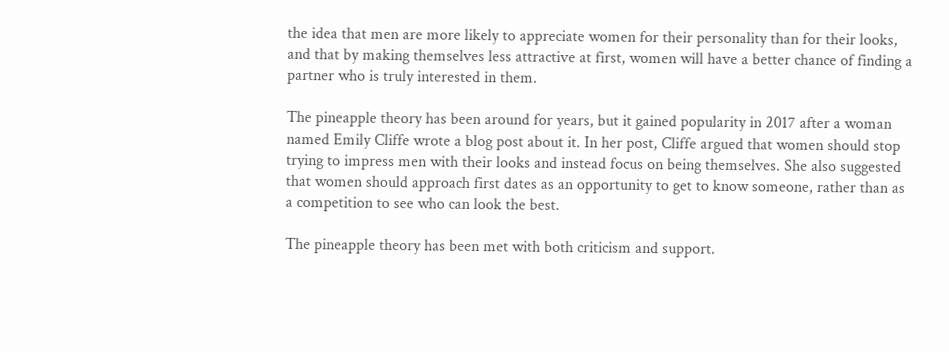the idea that men are more likely to appreciate women for their personality than for their looks, and that by making themselves less attractive at first, women will have a better chance of finding a partner who is truly interested in them.

The pineapple theory has been around for years, but it gained popularity in 2017 after a woman named Emily Cliffe wrote a blog post about it. In her post, Cliffe argued that women should stop trying to impress men with their looks and instead focus on being themselves. She also suggested that women should approach first dates as an opportunity to get to know someone, rather than as a competition to see who can look the best.

The pineapple theory has been met with both criticism and support.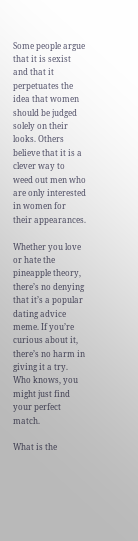Some people argue that it is sexist and that it perpetuates the idea that women should be judged solely on their looks. Others believe that it is a clever way to weed out men who are only interested in women for their appearances.

Whether you love or hate the pineapple theory, there’s no denying that it’s a popular dating advice meme. If you’re curious about it, there’s no harm in giving it a try. Who knows, you might just find your perfect match.

What is the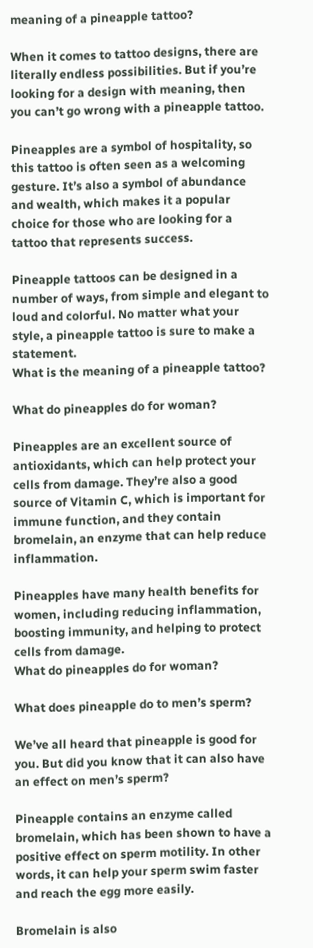meaning of a pineapple tattoo?

When it comes to tattoo designs, there are literally endless possibilities. But if you’re looking for a design with meaning, then you can’t go wrong with a pineapple tattoo.

Pineapples are a symbol of hospitality, so this tattoo is often seen as a welcoming gesture. It’s also a symbol of abundance and wealth, which makes it a popular choice for those who are looking for a tattoo that represents success.

Pineapple tattoos can be designed in a number of ways, from simple and elegant to loud and colorful. No matter what your style, a pineapple tattoo is sure to make a statement.
What is the meaning of a pineapple tattoo?

What do pineapples do for woman?

Pineapples are an excellent source of antioxidants, which can help protect your cells from damage. They’re also a good source of Vitamin C, which is important for immune function, and they contain bromelain, an enzyme that can help reduce inflammation.

Pineapples have many health benefits for women, including reducing inflammation, boosting immunity, and helping to protect cells from damage.
What do pineapples do for woman?

What does pineapple do to men’s sperm?

We’ve all heard that pineapple is good for you. But did you know that it can also have an effect on men’s sperm?

Pineapple contains an enzyme called bromelain, which has been shown to have a positive effect on sperm motility. In other words, it can help your sperm swim faster and reach the egg more easily.

Bromelain is also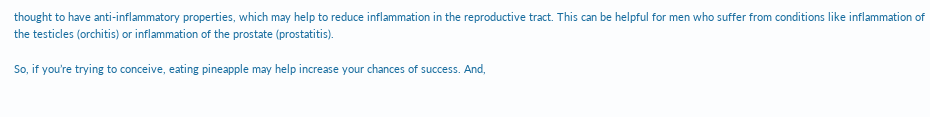thought to have anti-inflammatory properties, which may help to reduce inflammation in the reproductive tract. This can be helpful for men who suffer from conditions like inflammation of the testicles (orchitis) or inflammation of the prostate (prostatitis).

So, if you’re trying to conceive, eating pineapple may help increase your chances of success. And,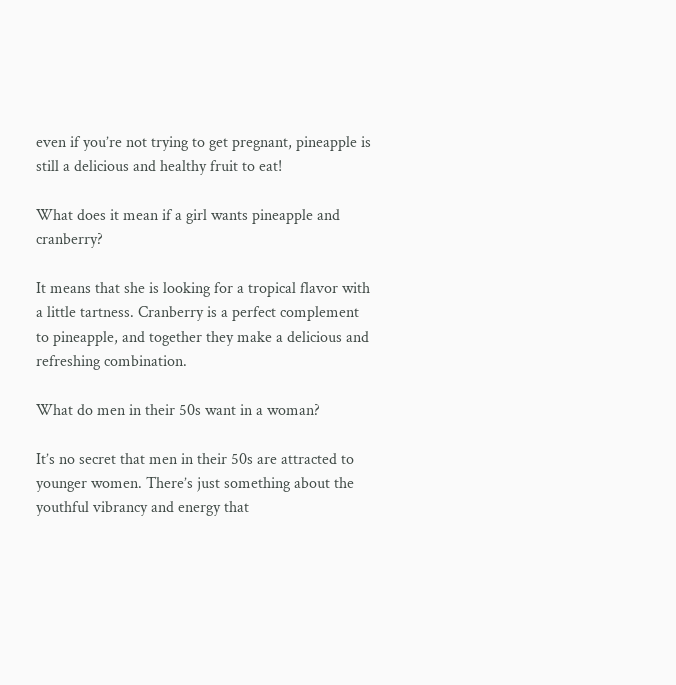even if you’re not trying to get pregnant, pineapple is still a delicious and healthy fruit to eat!

What does it mean if a girl wants pineapple and cranberry?

It means that she is looking for a tropical flavor with a little tartness. Cranberry is a perfect complement to pineapple, and together they make a delicious and refreshing combination.

What do men in their 50s want in a woman?

It’s no secret that men in their 50s are attracted to younger women. There’s just something about the youthful vibrancy and energy that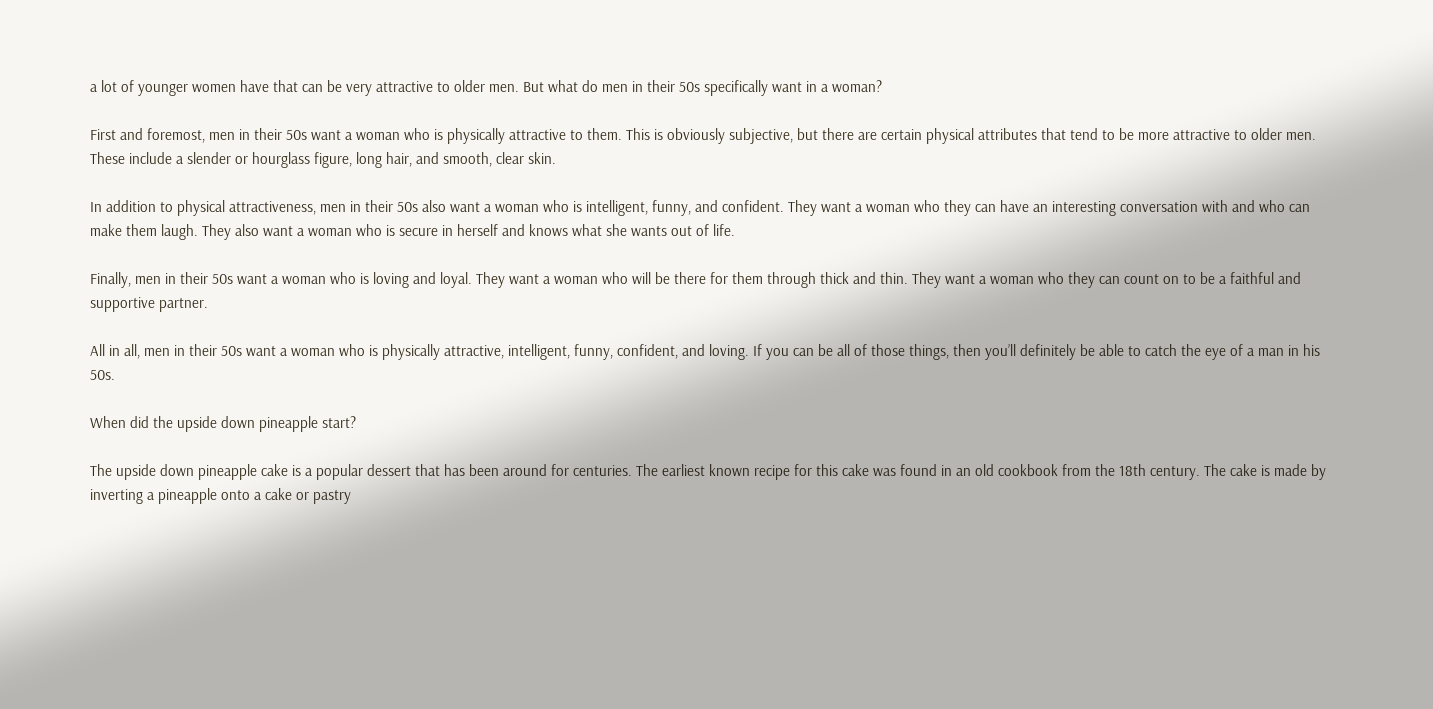a lot of younger women have that can be very attractive to older men. But what do men in their 50s specifically want in a woman?

First and foremost, men in their 50s want a woman who is physically attractive to them. This is obviously subjective, but there are certain physical attributes that tend to be more attractive to older men. These include a slender or hourglass figure, long hair, and smooth, clear skin.

In addition to physical attractiveness, men in their 50s also want a woman who is intelligent, funny, and confident. They want a woman who they can have an interesting conversation with and who can make them laugh. They also want a woman who is secure in herself and knows what she wants out of life.

Finally, men in their 50s want a woman who is loving and loyal. They want a woman who will be there for them through thick and thin. They want a woman who they can count on to be a faithful and supportive partner.

All in all, men in their 50s want a woman who is physically attractive, intelligent, funny, confident, and loving. If you can be all of those things, then you’ll definitely be able to catch the eye of a man in his 50s.

When did the upside down pineapple start?

The upside down pineapple cake is a popular dessert that has been around for centuries. The earliest known recipe for this cake was found in an old cookbook from the 18th century. The cake is made by inverting a pineapple onto a cake or pastry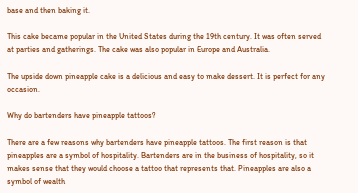base and then baking it.

This cake became popular in the United States during the 19th century. It was often served at parties and gatherings. The cake was also popular in Europe and Australia.

The upside down pineapple cake is a delicious and easy to make dessert. It is perfect for any occasion.

Why do bartenders have pineapple tattoos?

There are a few reasons why bartenders have pineapple tattoos. The first reason is that pineapples are a symbol of hospitality. Bartenders are in the business of hospitality, so it makes sense that they would choose a tattoo that represents that. Pineapples are also a symbol of wealth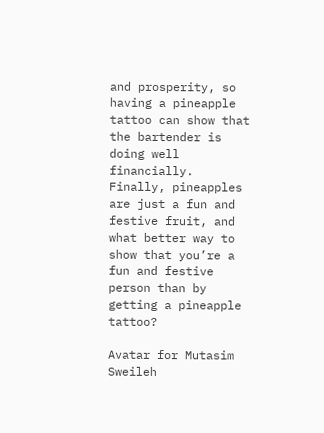and prosperity, so having a pineapple tattoo can show that the bartender is doing well financially. Finally, pineapples are just a fun and festive fruit, and what better way to show that you’re a fun and festive person than by getting a pineapple tattoo?

Avatar for Mutasim Sweileh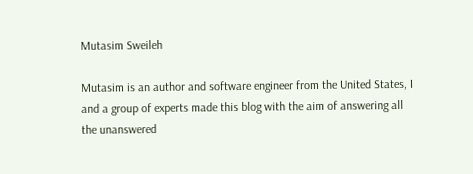Mutasim Sweileh

Mutasim is an author and software engineer from the United States, I and a group of experts made this blog with the aim of answering all the unanswered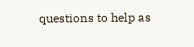questions to help as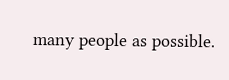many people as possible.